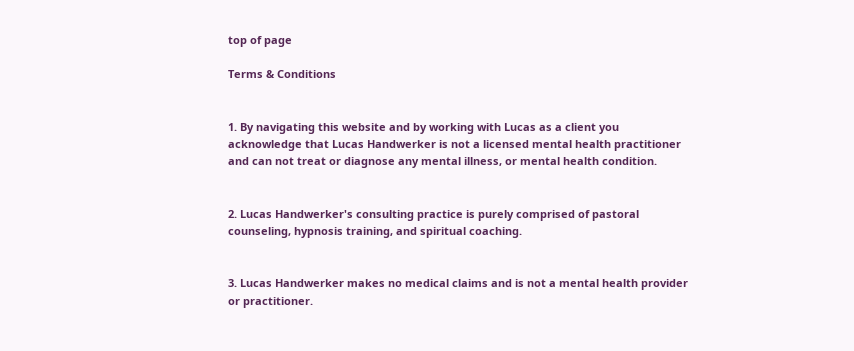top of page

Terms & Conditions


1. By navigating this website and by working with Lucas as a client you acknowledge that Lucas Handwerker is not a licensed mental health practitioner and can not treat or diagnose any mental illness, or mental health condition.


2. Lucas Handwerker's consulting practice is purely comprised of pastoral counseling, hypnosis training, and spiritual coaching.


3. Lucas Handwerker makes no medical claims and is not a mental health provider or practitioner.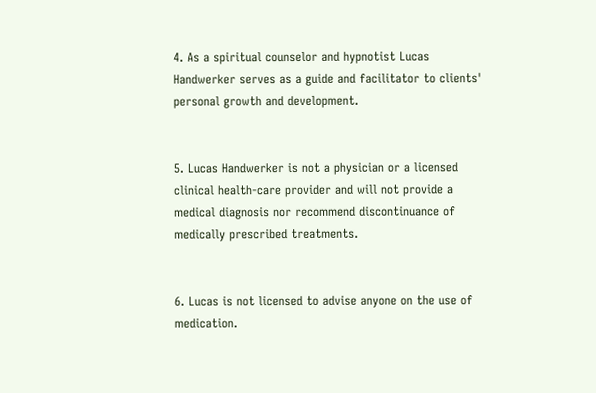4. As a spiritual counselor and hypnotist Lucas Handwerker serves as a guide and facilitator to clients' personal growth and development.


5. Lucas Handwerker is not a physician or a licensed clinical health-care provider and will not provide a medical diagnosis nor recommend discontinuance of medically prescribed treatments.


6. Lucas is not licensed to advise anyone on the use of medication.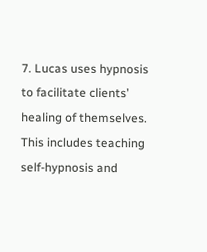7. Lucas uses hypnosis to facilitate clients’ healing of themselves. This includes teaching self-hypnosis and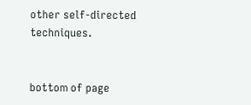other self-directed techniques.


bottom of page